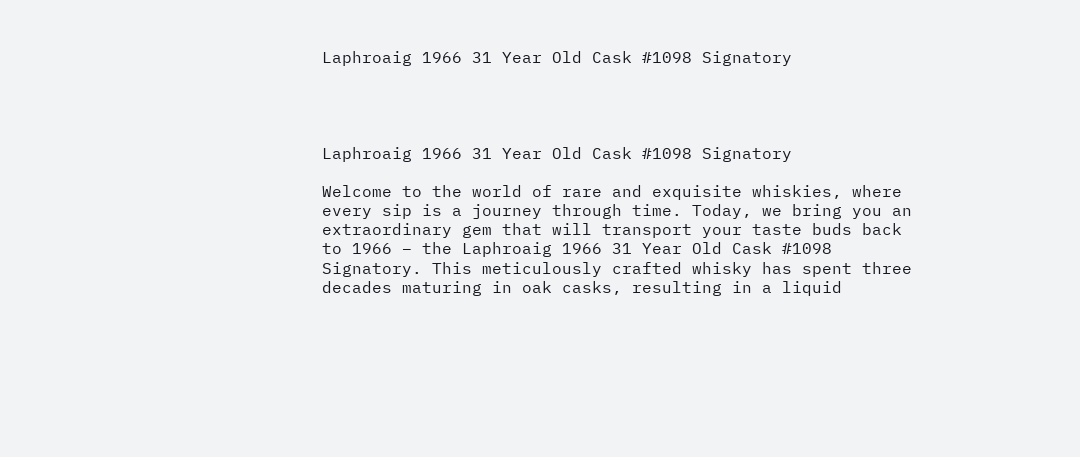Laphroaig 1966 31 Year Old Cask #1098 Signatory




Laphroaig 1966 31 Year Old Cask #1098 Signatory

Welcome to the world of rare and exquisite whiskies, where every sip is a journey through time. Today, we bring you an extraordinary gem that will transport your taste buds back to 1966 – the Laphroaig 1966 31 Year Old Cask #1098 Signatory. This meticulously crafted whisky has spent three decades maturing in oak casks, resulting in a liquid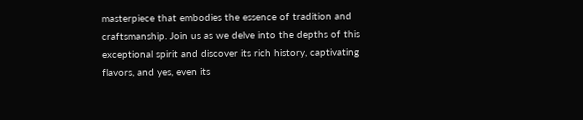masterpiece that embodies the essence of tradition and craftsmanship. Join us as we delve into the depths of this exceptional spirit and discover its rich history, captivating flavors, and yes, even its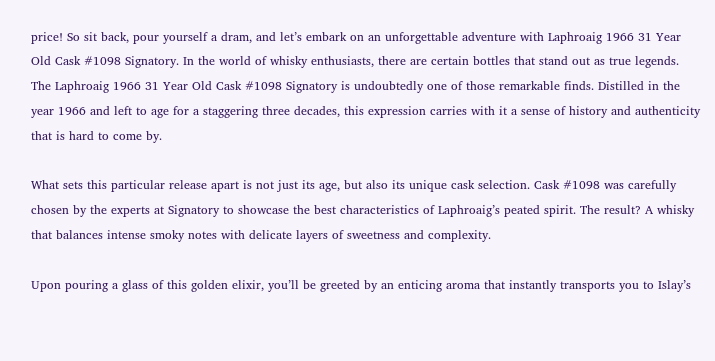price! So sit back, pour yourself a dram, and let’s embark on an unforgettable adventure with Laphroaig 1966 31 Year Old Cask #1098 Signatory. In the world of whisky enthusiasts, there are certain bottles that stand out as true legends. The Laphroaig 1966 31 Year Old Cask #1098 Signatory is undoubtedly one of those remarkable finds. Distilled in the year 1966 and left to age for a staggering three decades, this expression carries with it a sense of history and authenticity that is hard to come by.

What sets this particular release apart is not just its age, but also its unique cask selection. Cask #1098 was carefully chosen by the experts at Signatory to showcase the best characteristics of Laphroaig’s peated spirit. The result? A whisky that balances intense smoky notes with delicate layers of sweetness and complexity.

Upon pouring a glass of this golden elixir, you’ll be greeted by an enticing aroma that instantly transports you to Islay’s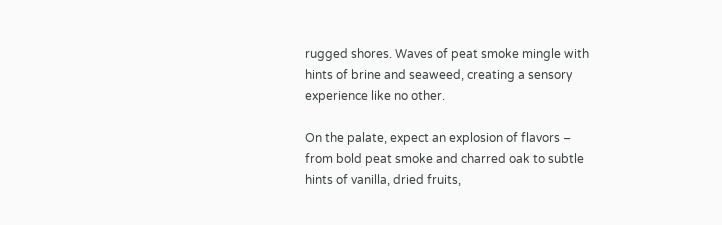rugged shores. Waves of peat smoke mingle with hints of brine and seaweed, creating a sensory experience like no other.

On the palate, expect an explosion of flavors – from bold peat smoke and charred oak to subtle hints of vanilla, dried fruits,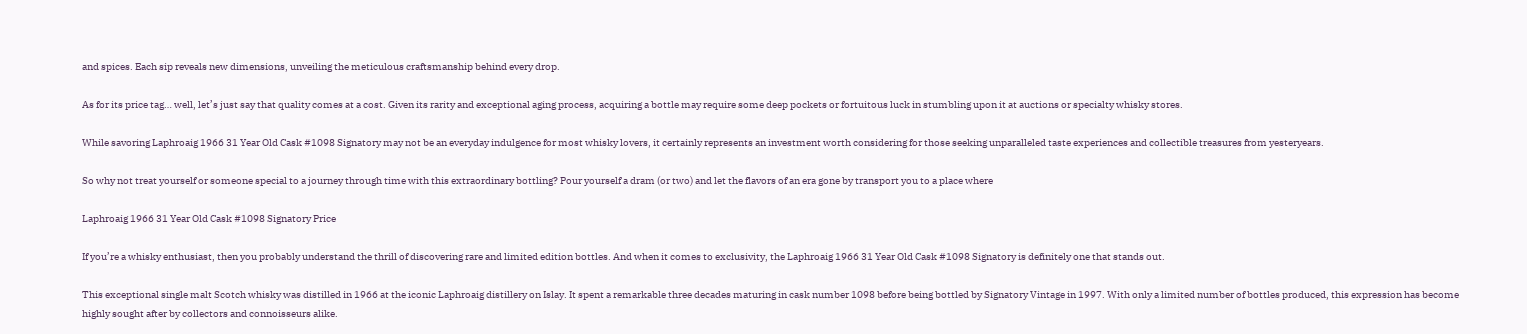and spices. Each sip reveals new dimensions, unveiling the meticulous craftsmanship behind every drop.

As for its price tag… well, let’s just say that quality comes at a cost. Given its rarity and exceptional aging process, acquiring a bottle may require some deep pockets or fortuitous luck in stumbling upon it at auctions or specialty whisky stores.

While savoring Laphroaig 1966 31 Year Old Cask #1098 Signatory may not be an everyday indulgence for most whisky lovers, it certainly represents an investment worth considering for those seeking unparalleled taste experiences and collectible treasures from yesteryears.

So why not treat yourself or someone special to a journey through time with this extraordinary bottling? Pour yourself a dram (or two) and let the flavors of an era gone by transport you to a place where

Laphroaig 1966 31 Year Old Cask #1098 Signatory Price

If you’re a whisky enthusiast, then you probably understand the thrill of discovering rare and limited edition bottles. And when it comes to exclusivity, the Laphroaig 1966 31 Year Old Cask #1098 Signatory is definitely one that stands out.

This exceptional single malt Scotch whisky was distilled in 1966 at the iconic Laphroaig distillery on Islay. It spent a remarkable three decades maturing in cask number 1098 before being bottled by Signatory Vintage in 1997. With only a limited number of bottles produced, this expression has become highly sought after by collectors and connoisseurs alike.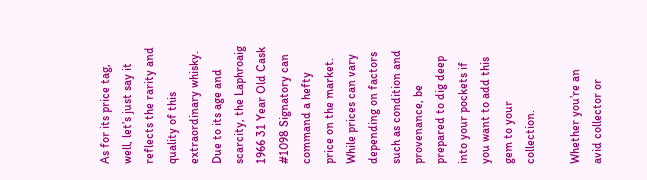As for its price tag, well, let’s just say it reflects the rarity and quality of this extraordinary whisky. Due to its age and scarcity, the Laphroaig 1966 31 Year Old Cask #1098 Signatory can command a hefty price on the market. While prices can vary depending on factors such as condition and provenance, be prepared to dig deep into your pockets if you want to add this gem to your collection.

Whether you’re an avid collector or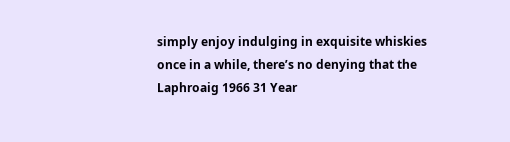simply enjoy indulging in exquisite whiskies once in a while, there’s no denying that the Laphroaig 1966 31 Year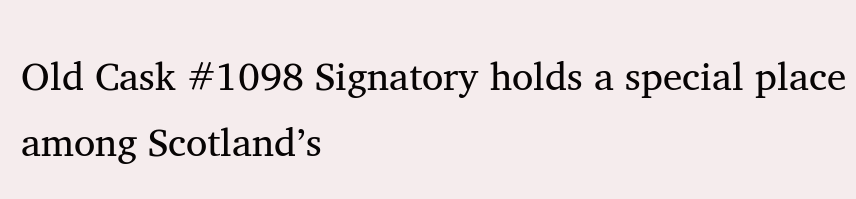Old Cask #1098 Signatory holds a special place among Scotland’s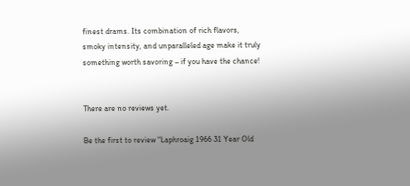finest drams. Its combination of rich flavors, smoky intensity, and unparalleled age make it truly something worth savoring – if you have the chance!


There are no reviews yet.

Be the first to review “Laphroaig 1966 31 Year Old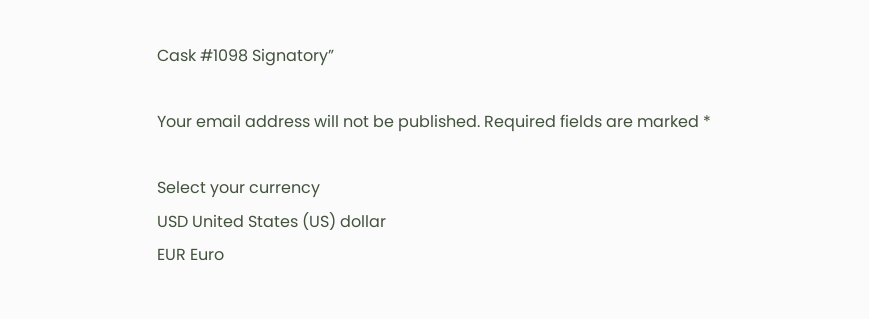Cask #1098 Signatory”

Your email address will not be published. Required fields are marked *

Select your currency
USD United States (US) dollar
EUR Euro